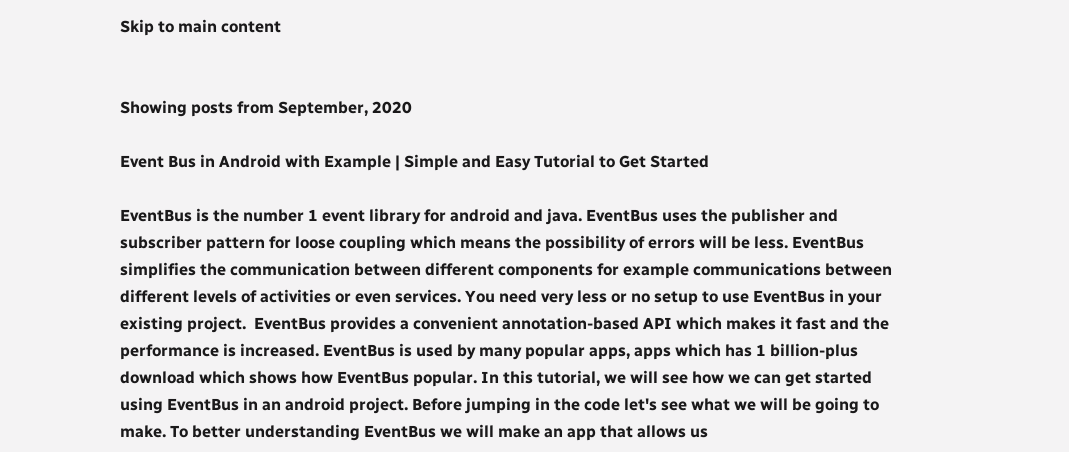Skip to main content


Showing posts from September, 2020

Event Bus in Android with Example | Simple and Easy Tutorial to Get Started

EventBus is the number 1 event library for android and java. EventBus uses the publisher and subscriber pattern for loose coupling which means the possibility of errors will be less. EventBus simplifies the communication between different components for example communications between different levels of activities or even services. You need very less or no setup to use EventBus in your existing project.  EventBus provides a convenient annotation-based API which makes it fast and the performance is increased. EventBus is used by many popular apps, apps which has 1 billion-plus download which shows how EventBus popular. In this tutorial, we will see how we can get started using EventBus in an android project. Before jumping in the code let's see what we will be going to make. To better understanding EventBus we will make an app that allows us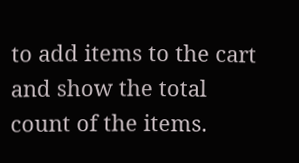to add items to the cart and show the total count of the items.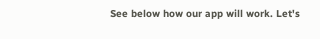See below how our app will work. Let's